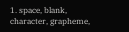1. space, blank, character, grapheme,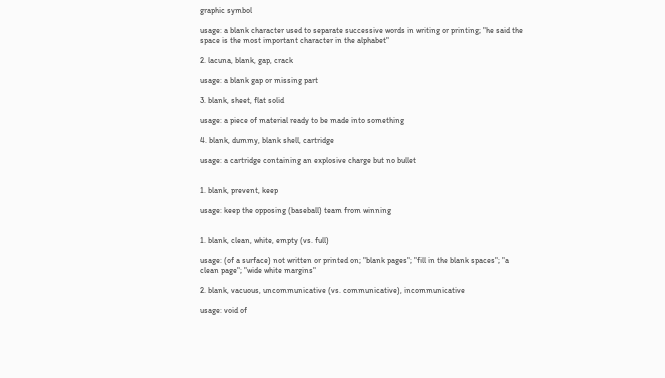graphic symbol

usage: a blank character used to separate successive words in writing or printing; "he said the space is the most important character in the alphabet"

2. lacuna, blank, gap, crack

usage: a blank gap or missing part

3. blank, sheet, flat solid

usage: a piece of material ready to be made into something

4. blank, dummy, blank shell, cartridge

usage: a cartridge containing an explosive charge but no bullet


1. blank, prevent, keep

usage: keep the opposing (baseball) team from winning


1. blank, clean, white, empty (vs. full)

usage: (of a surface) not written or printed on; "blank pages"; "fill in the blank spaces"; "a clean page"; "wide white margins"

2. blank, vacuous, uncommunicative (vs. communicative), incommunicative

usage: void of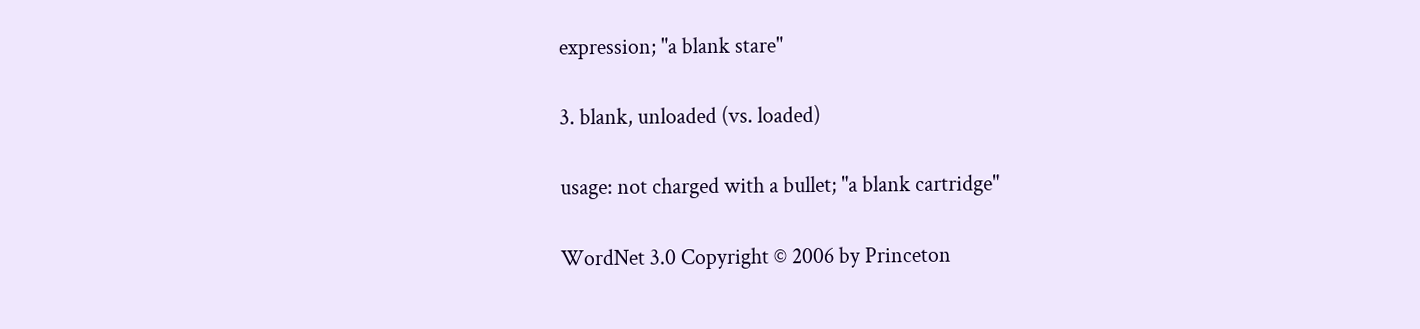expression; "a blank stare"

3. blank, unloaded (vs. loaded)

usage: not charged with a bullet; "a blank cartridge"

WordNet 3.0 Copyright © 2006 by Princeton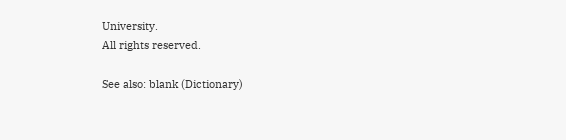University.
All rights reserved.

See also: blank (Dictionary)